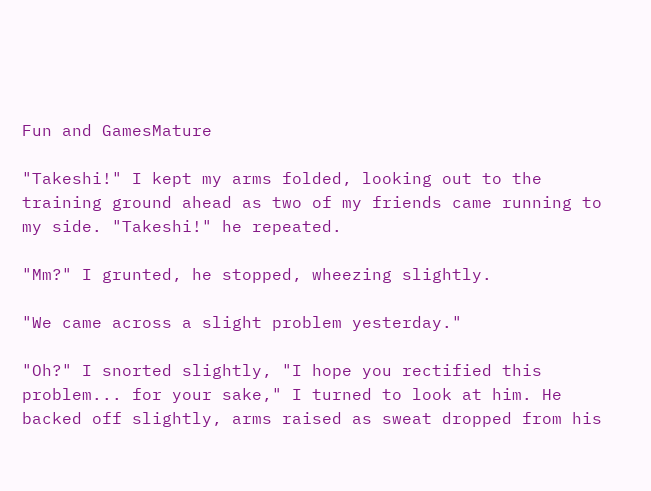Fun and GamesMature

"Takeshi!" I kept my arms folded, looking out to the training ground ahead as two of my friends came running to my side. "Takeshi!" he repeated.

"Mm?" I grunted, he stopped, wheezing slightly.

"We came across a slight problem yesterday."

"Oh?" I snorted slightly, "I hope you rectified this problem... for your sake," I turned to look at him. He backed off slightly, arms raised as sweat dropped from his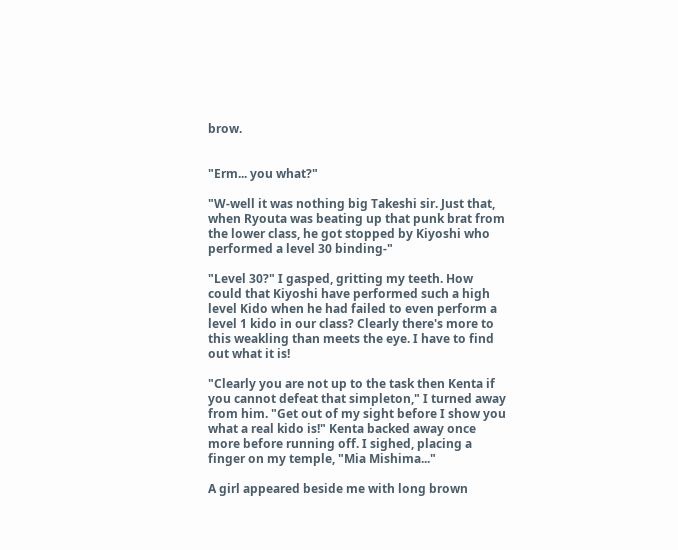brow.


"Erm... you what?"

"W-well it was nothing big Takeshi sir. Just that, when Ryouta was beating up that punk brat from the lower class, he got stopped by Kiyoshi who performed a level 30 binding-"

"Level 30?" I gasped, gritting my teeth. How could that Kiyoshi have performed such a high level Kido when he had failed to even perform a level 1 kido in our class? Clearly there's more to this weakling than meets the eye. I have to find out what it is!

"Clearly you are not up to the task then Kenta if you cannot defeat that simpleton," I turned away from him. "Get out of my sight before I show you what a real kido is!" Kenta backed away once more before running off. I sighed, placing a finger on my temple, "Mia Mishima..."

A girl appeared beside me with long brown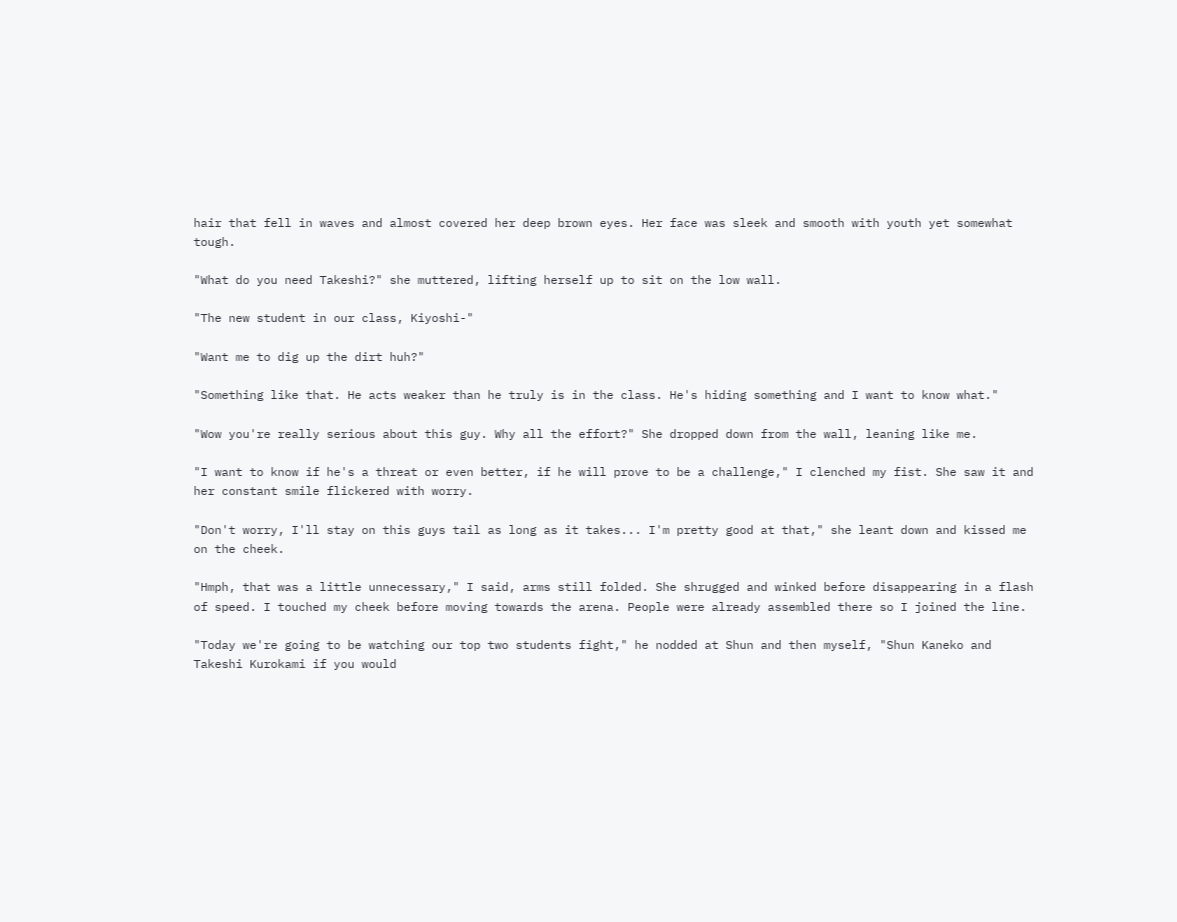hair that fell in waves and almost covered her deep brown eyes. Her face was sleek and smooth with youth yet somewhat tough.

"What do you need Takeshi?" she muttered, lifting herself up to sit on the low wall.

"The new student in our class, Kiyoshi-"

"Want me to dig up the dirt huh?"

"Something like that. He acts weaker than he truly is in the class. He's hiding something and I want to know what."

"Wow you're really serious about this guy. Why all the effort?" She dropped down from the wall, leaning like me.

"I want to know if he's a threat or even better, if he will prove to be a challenge," I clenched my fist. She saw it and her constant smile flickered with worry.

"Don't worry, I'll stay on this guys tail as long as it takes... I'm pretty good at that," she leant down and kissed me on the cheek.

"Hmph, that was a little unnecessary," I said, arms still folded. She shrugged and winked before disappearing in a flash of speed. I touched my cheek before moving towards the arena. People were already assembled there so I joined the line.

"Today we're going to be watching our top two students fight," he nodded at Shun and then myself, "Shun Kaneko and Takeshi Kurokami if you would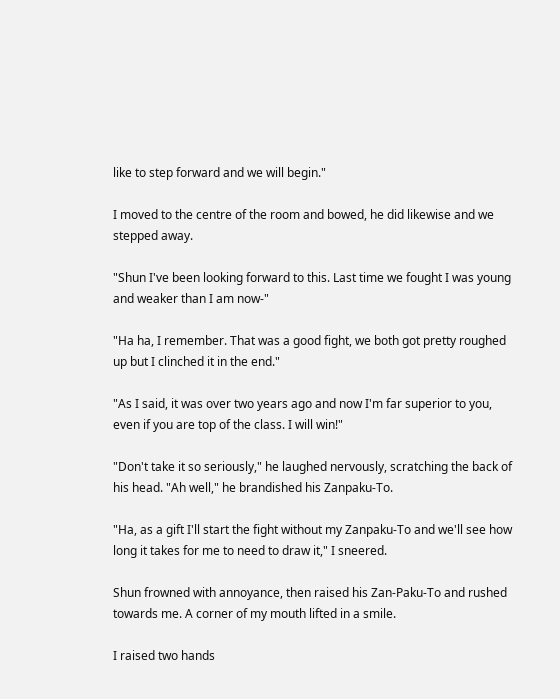like to step forward and we will begin."

I moved to the centre of the room and bowed, he did likewise and we stepped away.

"Shun I've been looking forward to this. Last time we fought I was young and weaker than I am now-"

"Ha ha, I remember. That was a good fight, we both got pretty roughed up but I clinched it in the end."

"As I said, it was over two years ago and now I'm far superior to you, even if you are top of the class. I will win!"

"Don't take it so seriously," he laughed nervously, scratching the back of his head. "Ah well," he brandished his Zanpaku-To.

"Ha, as a gift I'll start the fight without my Zanpaku-To and we'll see how long it takes for me to need to draw it," I sneered.

Shun frowned with annoyance, then raised his Zan-Paku-To and rushed towards me. A corner of my mouth lifted in a smile.

I raised two hands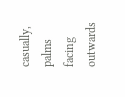casually, palms facing outwards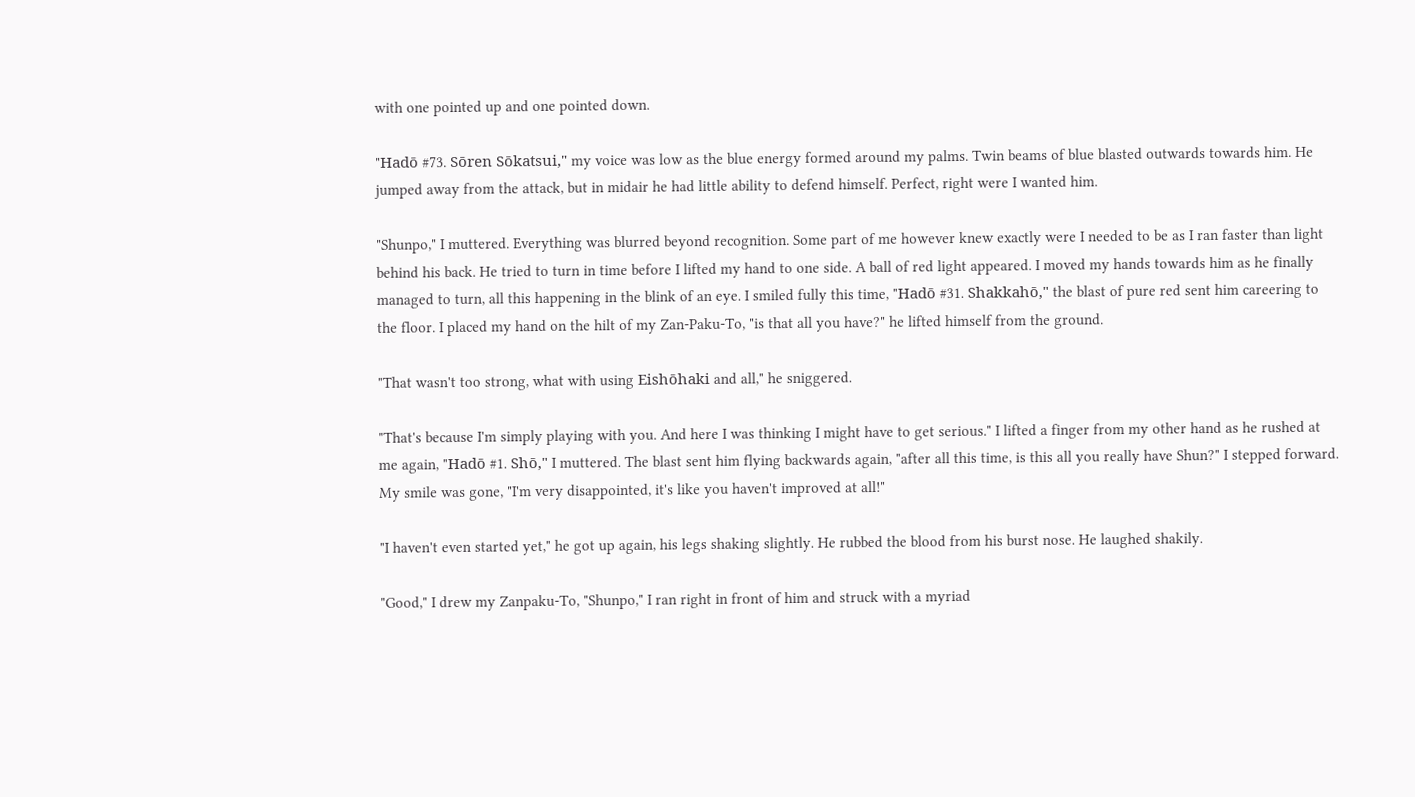with one pointed up and one pointed down.

"Hadō #73. Sōren Sōkatsui," my voice was low as the blue energy formed around my palms. Twin beams of blue blasted outwards towards him. He jumped away from the attack, but in midair he had little ability to defend himself. Perfect, right were I wanted him.

"Shunpo," I muttered. Everything was blurred beyond recognition. Some part of me however knew exactly were I needed to be as I ran faster than light behind his back. He tried to turn in time before I lifted my hand to one side. A ball of red light appeared. I moved my hands towards him as he finally managed to turn, all this happening in the blink of an eye. I smiled fully this time, "Hadō #31. Shakkahō," the blast of pure red sent him careering to the floor. I placed my hand on the hilt of my Zan-Paku-To, "is that all you have?" he lifted himself from the ground.

"That wasn't too strong, what with using Eishōhaki and all," he sniggered.

"That's because I'm simply playing with you. And here I was thinking I might have to get serious." I lifted a finger from my other hand as he rushed at me again, "Hadō #1. Shō," I muttered. The blast sent him flying backwards again, "after all this time, is this all you really have Shun?" I stepped forward. My smile was gone, "I'm very disappointed, it's like you haven't improved at all!"

"I haven't even started yet," he got up again, his legs shaking slightly. He rubbed the blood from his burst nose. He laughed shakily.

"Good," I drew my Zanpaku-To, "Shunpo," I ran right in front of him and struck with a myriad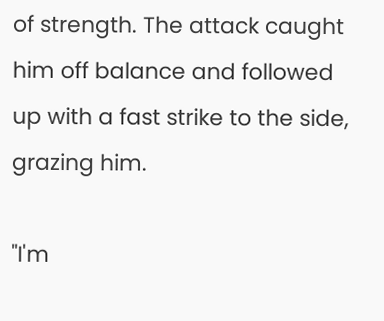of strength. The attack caught him off balance and followed up with a fast strike to the side, grazing him.

"I'm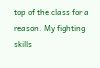top of the class for a reason. My fighting skills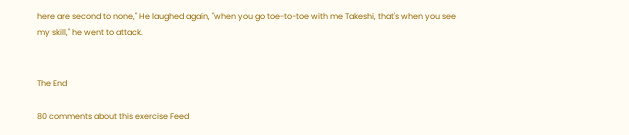here are second to none," He laughed again, "when you go toe-to-toe with me Takeshi, that's when you see my skill," he went to attack.


The End

80 comments about this exercise Feed